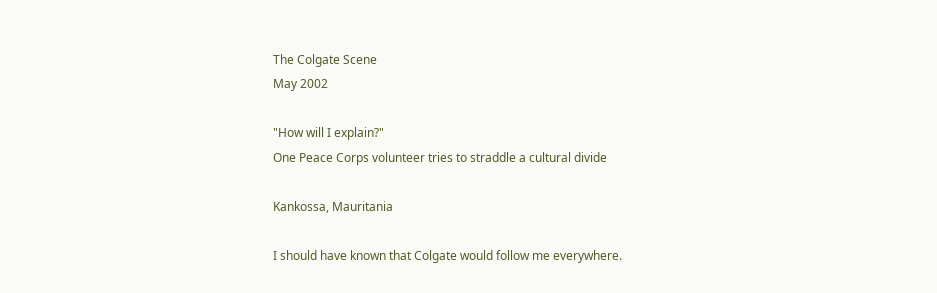The Colgate Scene
May 2002

"How will I explain?"
One Peace Corps volunteer tries to straddle a cultural divide

Kankossa, Mauritania

I should have known that Colgate would follow me everywhere.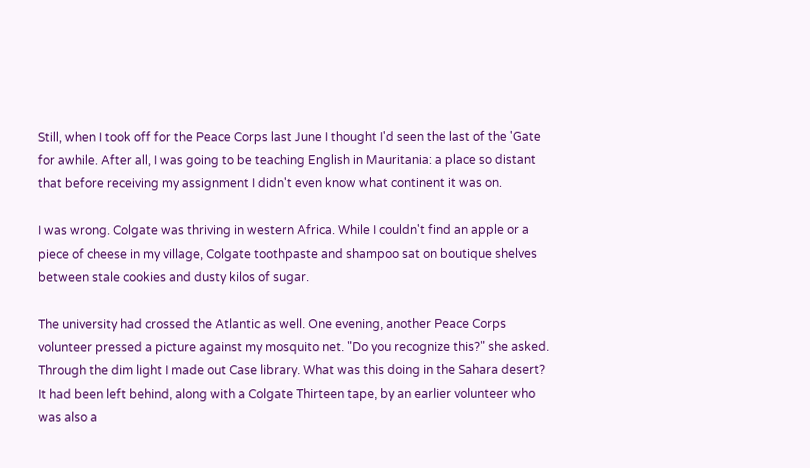Still, when I took off for the Peace Corps last June I thought I'd seen the last of the 'Gate for awhile. After all, I was going to be teaching English in Mauritania: a place so distant that before receiving my assignment I didn't even know what continent it was on.

I was wrong. Colgate was thriving in western Africa. While I couldn't find an apple or a piece of cheese in my village, Colgate toothpaste and shampoo sat on boutique shelves between stale cookies and dusty kilos of sugar.

The university had crossed the Atlantic as well. One evening, another Peace Corps volunteer pressed a picture against my mosquito net. "Do you recognize this?" she asked. Through the dim light I made out Case library. What was this doing in the Sahara desert? It had been left behind, along with a Colgate Thirteen tape, by an earlier volunteer who was also a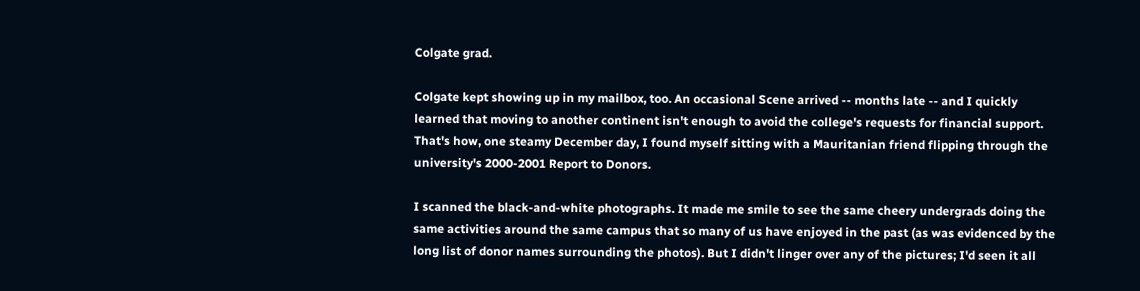Colgate grad.

Colgate kept showing up in my mailbox, too. An occasional Scene arrived -- months late -- and I quickly learned that moving to another continent isn't enough to avoid the college's requests for financial support. That's how, one steamy December day, I found myself sitting with a Mauritanian friend flipping through the university's 2000-2001 Report to Donors.

I scanned the black-and-white photographs. It made me smile to see the same cheery undergrads doing the same activities around the same campus that so many of us have enjoyed in the past (as was evidenced by the long list of donor names surrounding the photos). But I didn't linger over any of the pictures; I'd seen it all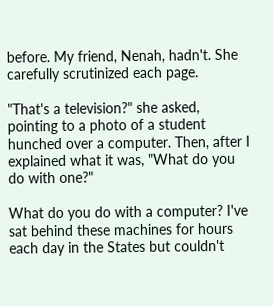before. My friend, Nenah, hadn't. She carefully scrutinized each page.

"That's a television?" she asked, pointing to a photo of a student hunched over a computer. Then, after I explained what it was, "What do you do with one?"

What do you do with a computer? I've sat behind these machines for hours each day in the States but couldn't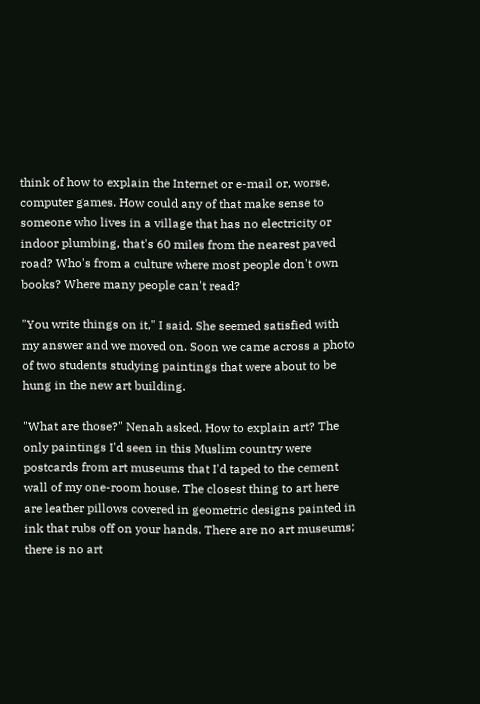think of how to explain the Internet or e-mail or, worse, computer games. How could any of that make sense to someone who lives in a village that has no electricity or indoor plumbing, that's 60 miles from the nearest paved road? Who's from a culture where most people don't own books? Where many people can't read?

"You write things on it," I said. She seemed satisfied with my answer and we moved on. Soon we came across a photo of two students studying paintings that were about to be hung in the new art building.

"What are those?" Nenah asked. How to explain art? The only paintings I'd seen in this Muslim country were postcards from art museums that I'd taped to the cement wall of my one-room house. The closest thing to art here are leather pillows covered in geometric designs painted in ink that rubs off on your hands. There are no art museums; there is no art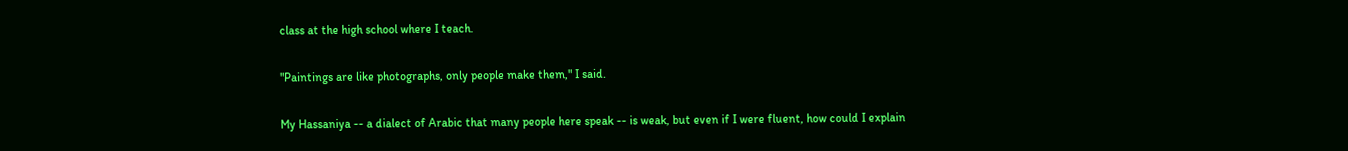class at the high school where I teach.

"Paintings are like photographs, only people make them," I said.

My Hassaniya -- a dialect of Arabic that many people here speak -- is weak, but even if I were fluent, how could I explain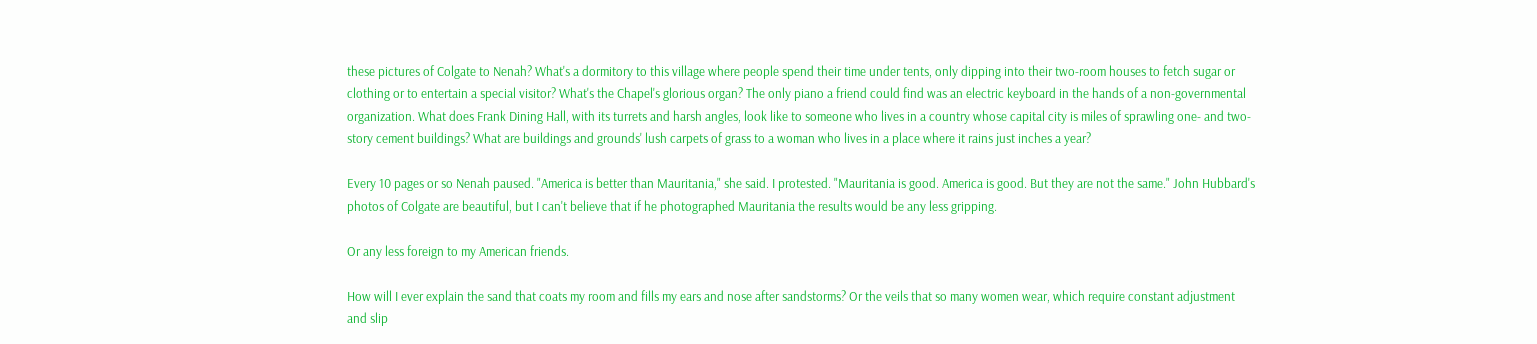these pictures of Colgate to Nenah? What's a dormitory to this village where people spend their time under tents, only dipping into their two-room houses to fetch sugar or clothing or to entertain a special visitor? What's the Chapel's glorious organ? The only piano a friend could find was an electric keyboard in the hands of a non-governmental organization. What does Frank Dining Hall, with its turrets and harsh angles, look like to someone who lives in a country whose capital city is miles of sprawling one- and two-story cement buildings? What are buildings and grounds' lush carpets of grass to a woman who lives in a place where it rains just inches a year?

Every 10 pages or so Nenah paused. "America is better than Mauritania," she said. I protested. "Mauritania is good. America is good. But they are not the same." John Hubbard's photos of Colgate are beautiful, but I can't believe that if he photographed Mauritania the results would be any less gripping.

Or any less foreign to my American friends.

How will I ever explain the sand that coats my room and fills my ears and nose after sandstorms? Or the veils that so many women wear, which require constant adjustment and slip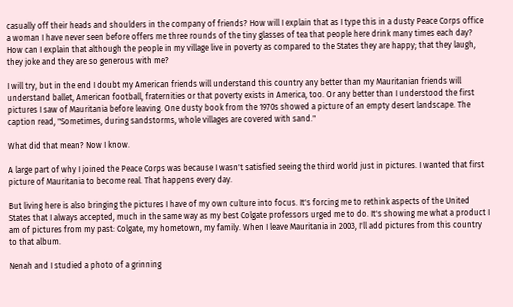casually off their heads and shoulders in the company of friends? How will I explain that as I type this in a dusty Peace Corps office a woman I have never seen before offers me three rounds of the tiny glasses of tea that people here drink many times each day? How can I explain that although the people in my village live in poverty as compared to the States they are happy; that they laugh, they joke and they are so generous with me?

I will try, but in the end I doubt my American friends will understand this country any better than my Mauritanian friends will understand ballet, American football, fraternities or that poverty exists in America, too. Or any better than I understood the first pictures I saw of Mauritania before leaving. One dusty book from the 1970s showed a picture of an empty desert landscape. The caption read, "Sometimes, during sandstorms, whole villages are covered with sand."

What did that mean? Now I know.

A large part of why I joined the Peace Corps was because I wasn't satisfied seeing the third world just in pictures. I wanted that first picture of Mauritania to become real. That happens every day.

But living here is also bringing the pictures I have of my own culture into focus. It's forcing me to rethink aspects of the United States that I always accepted, much in the same way as my best Colgate professors urged me to do. It's showing me what a product I am of pictures from my past: Colgate, my hometown, my family. When I leave Mauritania in 2003, I'll add pictures from this country to that album.

Nenah and I studied a photo of a grinning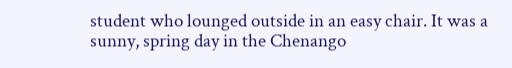student who lounged outside in an easy chair. It was a sunny, spring day in the Chenango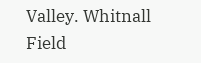Valley. Whitnall Field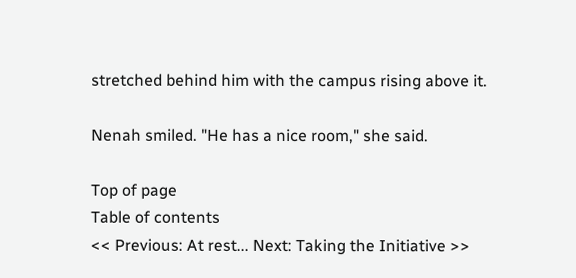stretched behind him with the campus rising above it.

Nenah smiled. "He has a nice room," she said.

Top of page
Table of contents
<< Previous: At rest... Next: Taking the Initiative >>